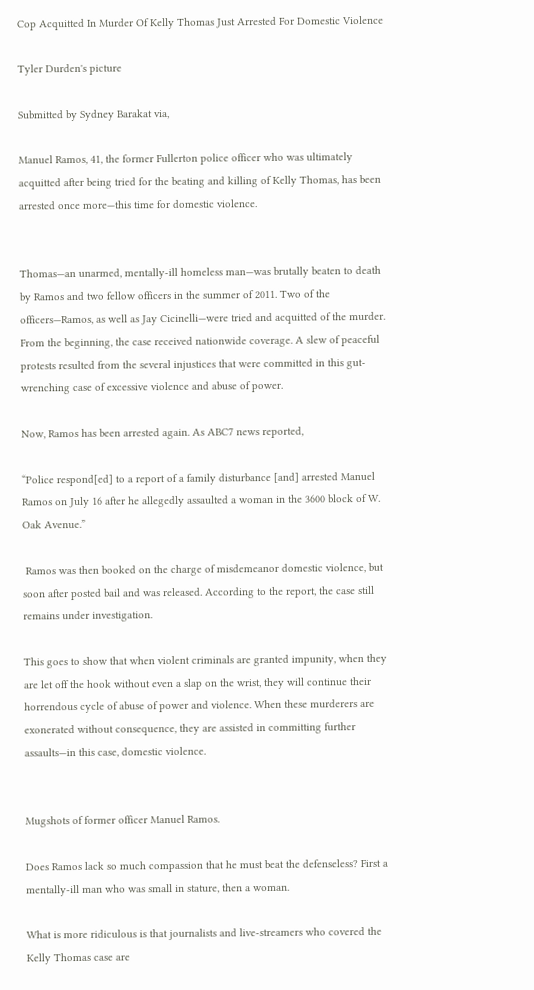Cop Acquitted In Murder Of Kelly Thomas Just Arrested For Domestic Violence

Tyler Durden's picture

Submitted by Sydney Barakat via,

Manuel Ramos, 41, the former Fullerton police officer who was ultimately acquitted after being tried for the beating and killing of Kelly Thomas, has been arrested once more—this time for domestic violence.


Thomas—an unarmed, mentally-ill homeless man—was brutally beaten to death by Ramos and two fellow officers in the summer of 2011. Two of the officers—Ramos, as well as Jay Cicinelli—were tried and acquitted of the murder. From the beginning, the case received nationwide coverage. A slew of peaceful protests resulted from the several injustices that were committed in this gut-wrenching case of excessive violence and abuse of power.

Now, Ramos has been arrested again. As ABC7 news reported,

“Police respond[ed] to a report of a family disturbance [and] arrested Manuel Ramos on July 16 after he allegedly assaulted a woman in the 3600 block of W. Oak Avenue.”

 Ramos was then booked on the charge of misdemeanor domestic violence, but soon after posted bail and was released. According to the report, the case still remains under investigation.

This goes to show that when violent criminals are granted impunity, when they are let off the hook without even a slap on the wrist, they will continue their horrendous cycle of abuse of power and violence. When these murderers are exonerated without consequence, they are assisted in committing further assaults—in this case, domestic violence.


Mugshots of former officer Manuel Ramos.

Does Ramos lack so much compassion that he must beat the defenseless? First a mentally-ill man who was small in stature, then a woman.

What is more ridiculous is that journalists and live-streamers who covered the Kelly Thomas case are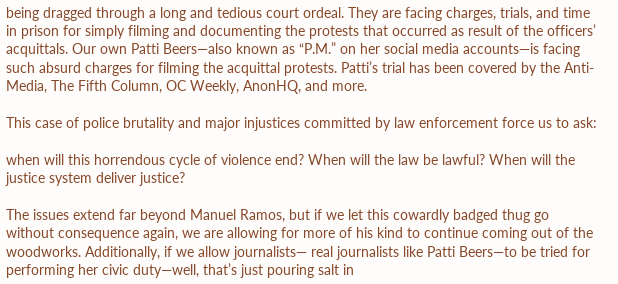being dragged through a long and tedious court ordeal. They are facing charges, trials, and time in prison for simply filming and documenting the protests that occurred as result of the officers’ acquittals. Our own Patti Beers—also known as “P.M.” on her social media accounts—is facing such absurd charges for filming the acquittal protests. Patti’s trial has been covered by the Anti-Media, The Fifth Column, OC Weekly, AnonHQ, and more.

This case of police brutality and major injustices committed by law enforcement force us to ask:

when will this horrendous cycle of violence end? When will the law be lawful? When will the justice system deliver justice?

The issues extend far beyond Manuel Ramos, but if we let this cowardly badged thug go without consequence again, we are allowing for more of his kind to continue coming out of the woodworks. Additionally, if we allow journalists— real journalists like Patti Beers—to be tried for performing her civic duty—well, that’s just pouring salt in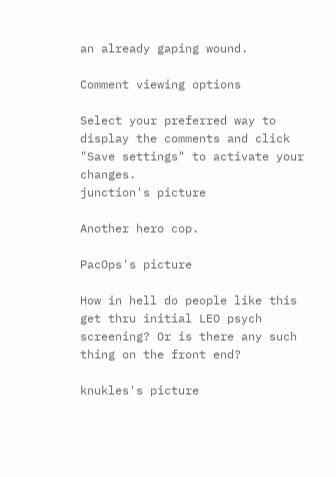an already gaping wound.

Comment viewing options

Select your preferred way to display the comments and click "Save settings" to activate your changes.
junction's picture

Another hero cop.

PacOps's picture

How in hell do people like this get thru initial LEO psych screening? Or is there any such thing on the front end?

knukles's picture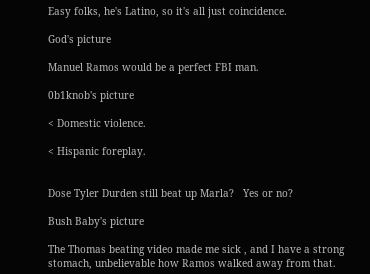Easy folks, he's Latino, so it's all just coincidence.

God's picture

Manuel Ramos would be a perfect FBI man.

0b1knob's picture

< Domestic violence.

< Hispanic foreplay.


Dose Tyler Durden still beat up Marla?   Yes or no?

Bush Baby's picture

The Thomas beating video made me sick , and I have a strong stomach, unbelievable how Ramos walked away from that.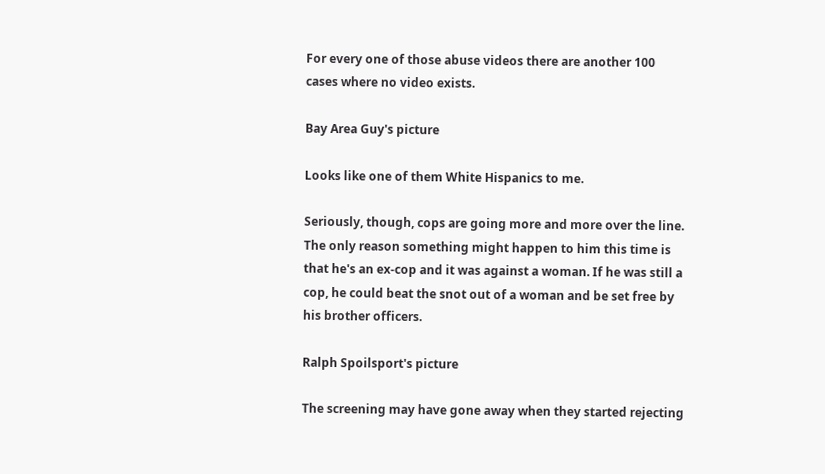For every one of those abuse videos there are another 100 cases where no video exists.

Bay Area Guy's picture

Looks like one of them White Hispanics to me.

Seriously, though, cops are going more and more over the line. The only reason something might happen to him this time is that he's an ex-cop and it was against a woman. If he was still a cop, he could beat the snot out of a woman and be set free by his brother officers.

Ralph Spoilsport's picture

The screening may have gone away when they started rejecting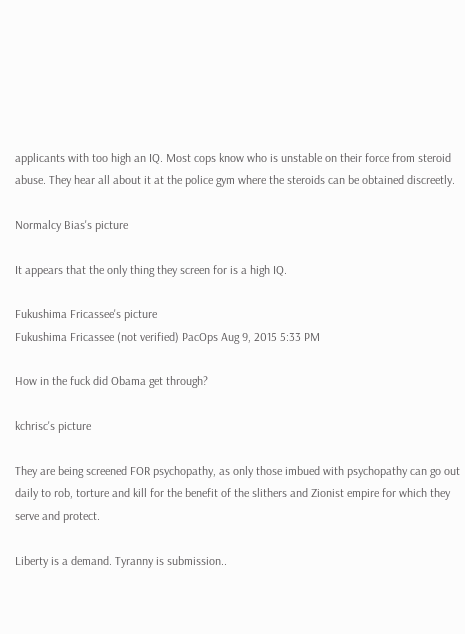applicants with too high an IQ. Most cops know who is unstable on their force from steroid abuse. They hear all about it at the police gym where the steroids can be obtained discreetly.

Normalcy Bias's picture

It appears that the only thing they screen for is a high IQ.

Fukushima Fricassee's picture
Fukushima Fricassee (not verified) PacOps Aug 9, 2015 5:33 PM

How in the fuck did Obama get through?

kchrisc's picture

They are being screened FOR psychopathy, as only those imbued with psychopathy can go out daily to rob, torture and kill for the benefit of the slithers and Zionist empire for which they serve and protect.

Liberty is a demand. Tyranny is submission..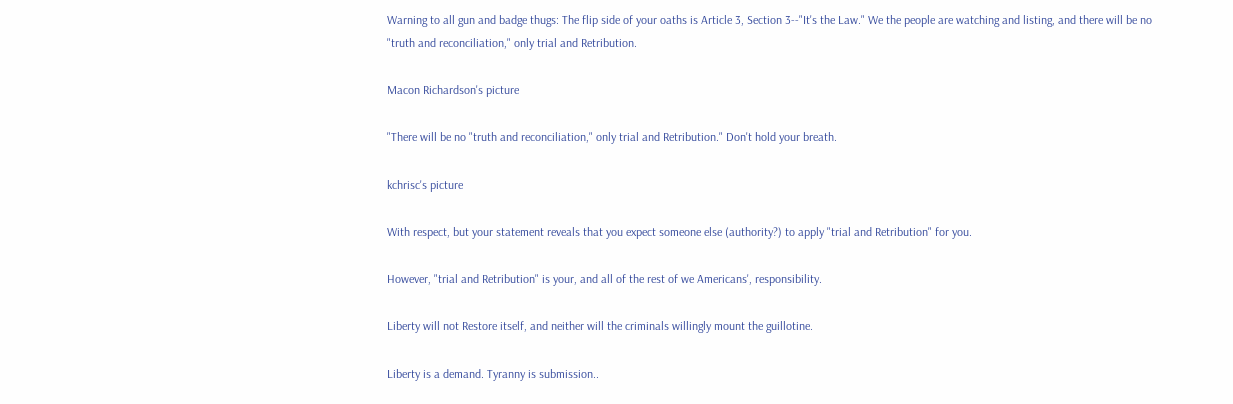Warning to all gun and badge thugs: The flip side of your oaths is Article 3, Section 3--"It's the Law." We the people are watching and listing, and there will be no "truth and reconciliation," only trial and Retribution.

Macon Richardson's picture

"There will be no "truth and reconciliation," only trial and Retribution." Don't hold your breath.

kchrisc's picture

With respect, but your statement reveals that you expect someone else (authority?) to apply "trial and Retribution" for you.

However, "trial and Retribution" is your, and all of the rest of we Americans', responsibility.

Liberty will not Restore itself, and neither will the criminals willingly mount the guillotine.

Liberty is a demand. Tyranny is submission..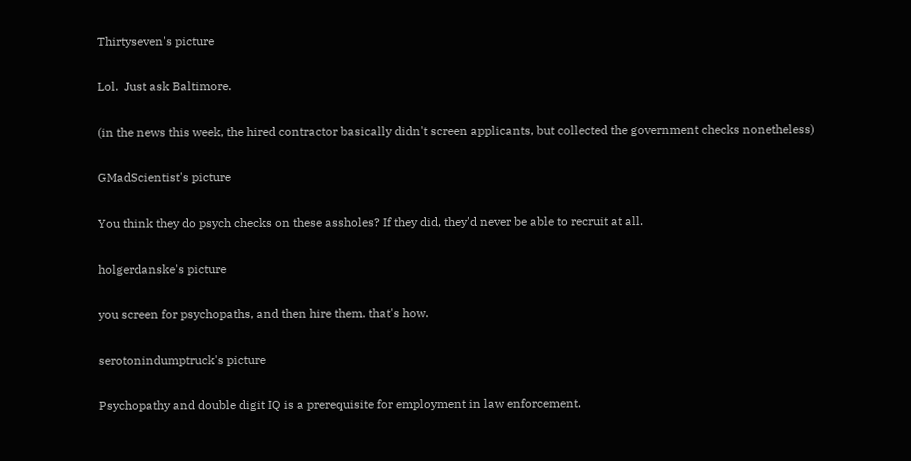Thirtyseven's picture

Lol.  Just ask Baltimore.

(in the news this week, the hired contractor basically didn't screen applicants, but collected the government checks nonetheless)

GMadScientist's picture

You think they do psych checks on these assholes? If they did, they'd never be able to recruit at all.

holgerdanske's picture

you screen for psychopaths, and then hire them. that's how.

serotonindumptruck's picture

Psychopathy and double digit IQ is a prerequisite for employment in law enforcement.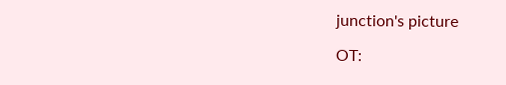junction's picture

OT: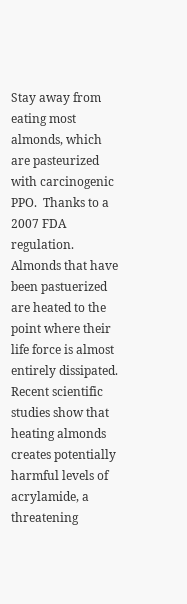Stay away from eating most almonds, which are pasteurized with carcinogenic PPO.  Thanks to a 2007 FDA regulation.  Almonds that have been pastuerized are heated to the point where their life force is almost entirely dissipated. Recent scientific studies show that heating almonds creates potentially harmful levels of acrylamide, a threatening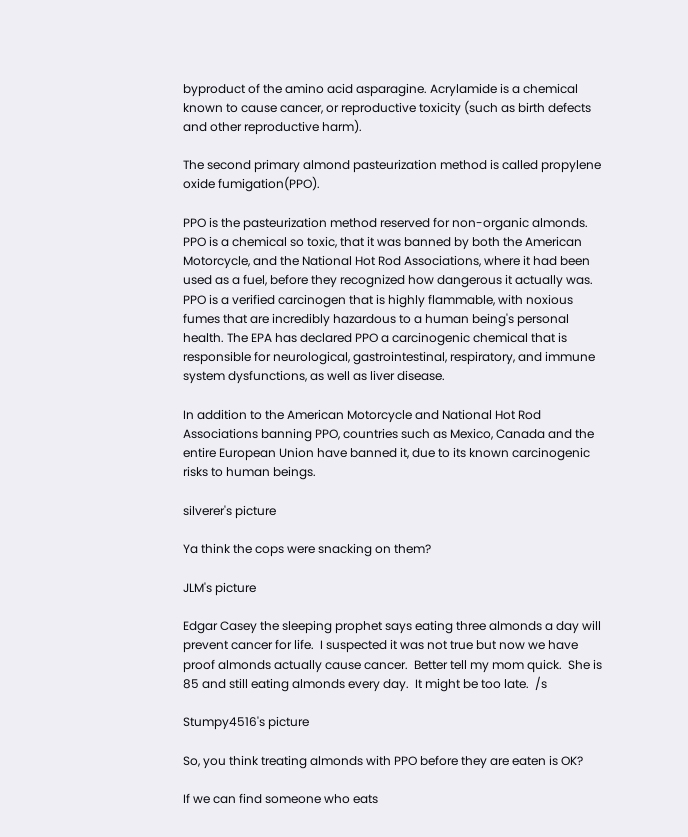byproduct of the amino acid asparagine. Acrylamide is a chemical known to cause cancer, or reproductive toxicity (such as birth defects and other reproductive harm).

The second primary almond pasteurization method is called propylene oxide fumigation(PPO).

PPO is the pasteurization method reserved for non-organic almonds. PPO is a chemical so toxic, that it was banned by both the American Motorcycle, and the National Hot Rod Associations, where it had been used as a fuel, before they recognized how dangerous it actually was. PPO is a verified carcinogen that is highly flammable, with noxious fumes that are incredibly hazardous to a human being's personal health. The EPA has declared PPO a carcinogenic chemical that is responsible for neurological, gastrointestinal, respiratory, and immune system dysfunctions, as well as liver disease.

In addition to the American Motorcycle and National Hot Rod Associations banning PPO, countries such as Mexico, Canada and the entire European Union have banned it, due to its known carcinogenic risks to human beings.

silverer's picture

Ya think the cops were snacking on them?

JLM's picture

Edgar Casey the sleeping prophet says eating three almonds a day will prevent cancer for life.  I suspected it was not true but now we have proof almonds actually cause cancer.  Better tell my mom quick.  She is 85 and still eating almonds every day.  It might be too late.  /s

Stumpy4516's picture

So, you think treating almonds with PPO before they are eaten is OK?

If we can find someone who eats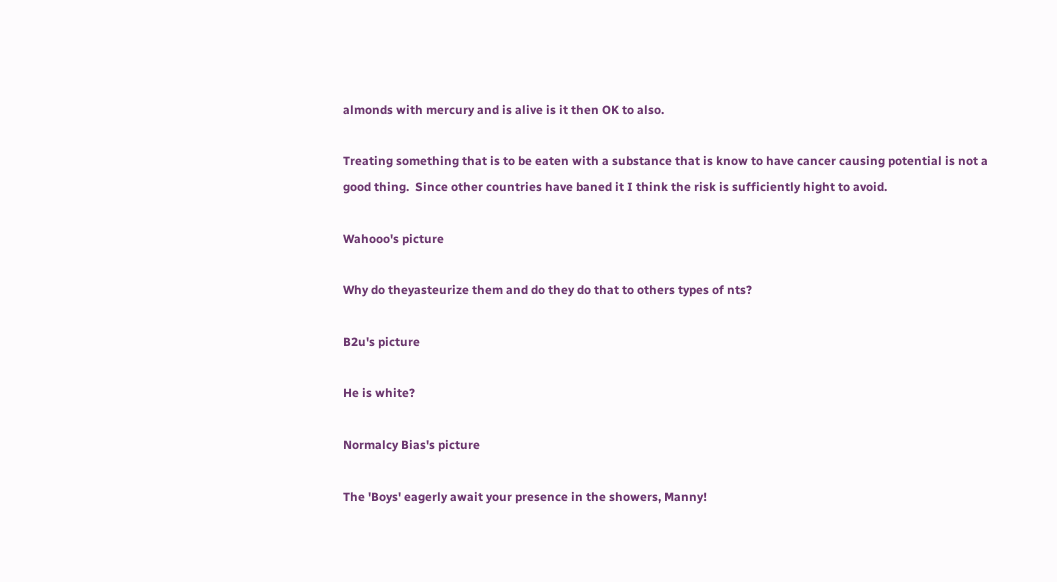almonds with mercury and is alive is it then OK to also.

Treating something that is to be eaten with a substance that is know to have cancer causing potential is not a good thing.  Since other countries have baned it I think the risk is sufficiently hight to avoid.

Wahooo's picture

Why do theyasteurize them and do they do that to others types of nts?

B2u's picture

He is white?

Normalcy Bias's picture

The 'Boys' eagerly await your presence in the showers, Manny!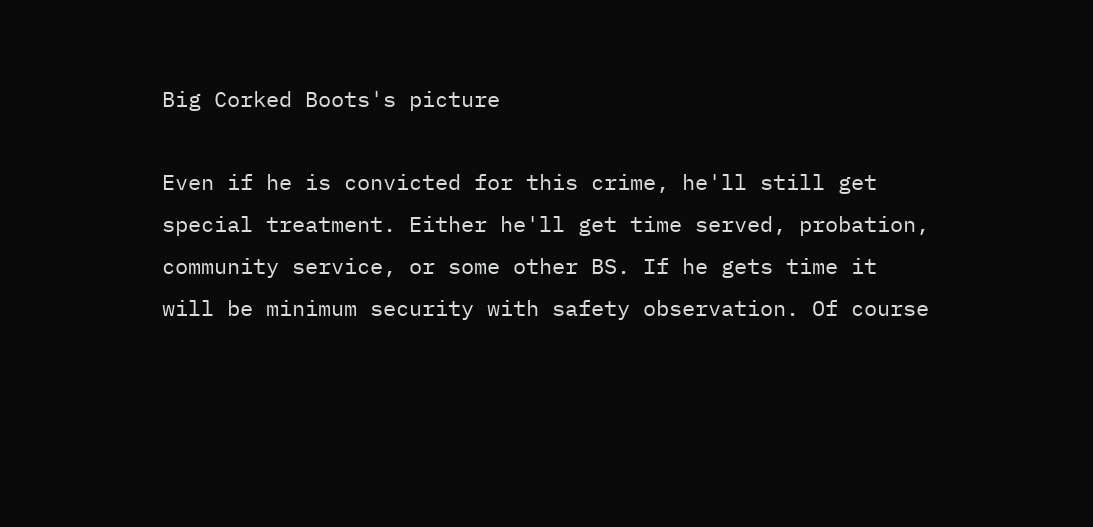Big Corked Boots's picture

Even if he is convicted for this crime, he'll still get special treatment. Either he'll get time served, probation, community service, or some other BS. If he gets time it will be minimum security with safety observation. Of course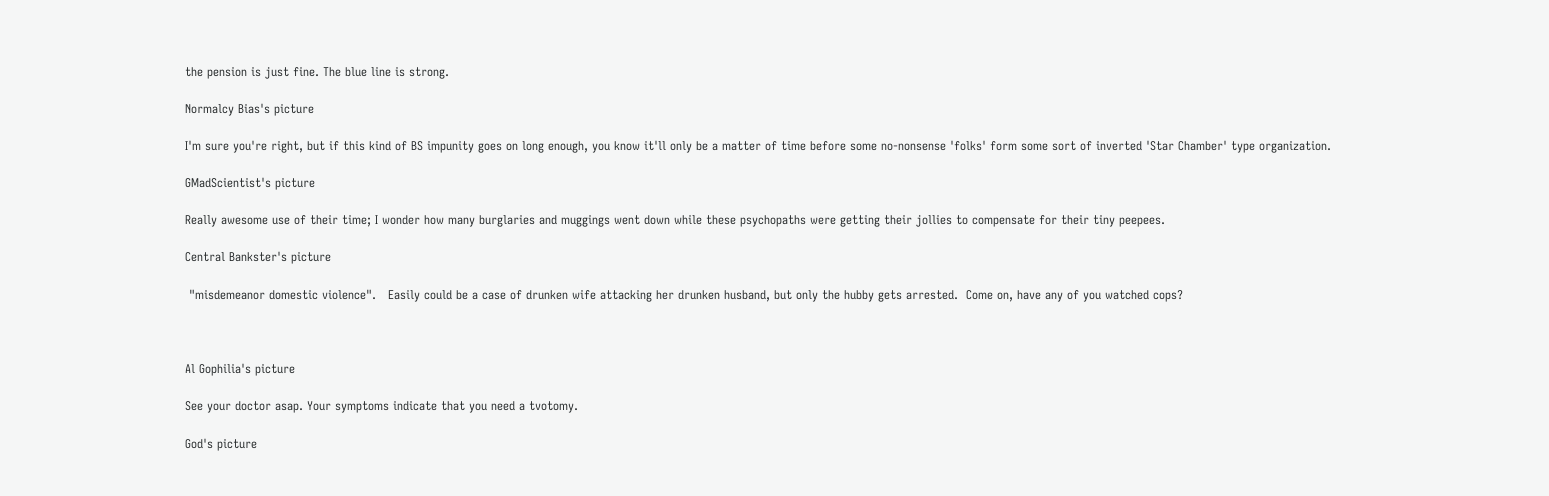the pension is just fine. The blue line is strong.

Normalcy Bias's picture

I'm sure you're right, but if this kind of BS impunity goes on long enough, you know it'll only be a matter of time before some no-nonsense 'folks' form some sort of inverted 'Star Chamber' type organization.

GMadScientist's picture

Really awesome use of their time; I wonder how many burglaries and muggings went down while these psychopaths were getting their jollies to compensate for their tiny peepees.

Central Bankster's picture

 "misdemeanor domestic violence".   Easily could be a case of drunken wife attacking her drunken husband, but only the hubby gets arrested.  Come on, have any of you watched cops?



Al Gophilia's picture

See your doctor asap. Your symptoms indicate that you need a tvotomy.

God's picture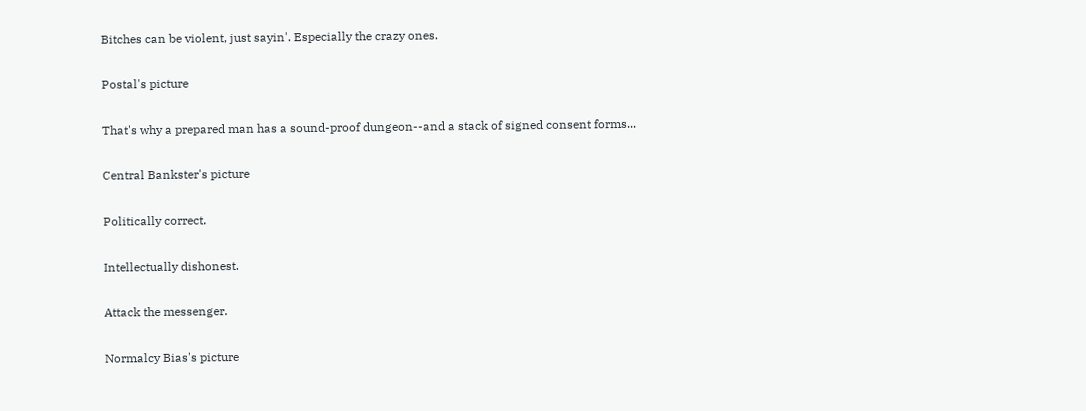Bitches can be violent, just sayin'. Especially the crazy ones.

Postal's picture

That's why a prepared man has a sound-proof dungeon--and a stack of signed consent forms...

Central Bankster's picture

Politically correct.

Intellectually dishonest.

Attack the messenger.

Normalcy Bias's picture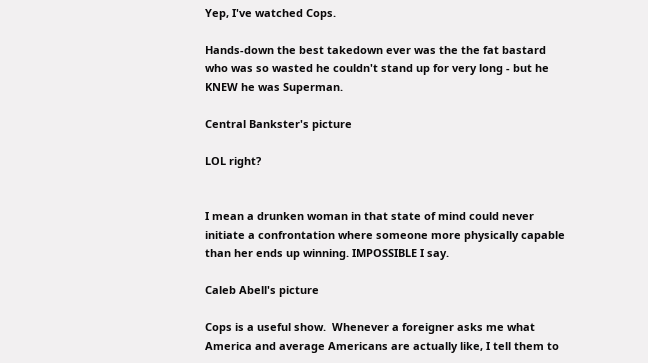Yep, I've watched Cops.

Hands-down the best takedown ever was the the fat bastard who was so wasted he couldn't stand up for very long - but he KNEW he was Superman.

Central Bankster's picture

LOL right?


I mean a drunken woman in that state of mind could never initiate a confrontation where someone more physically capable than her ends up winning. IMPOSSIBLE I say.

Caleb Abell's picture

Cops is a useful show.  Whenever a foreigner asks me what America and average Americans are actually like, I tell them to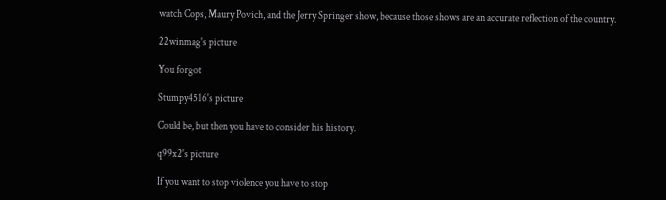watch Cops, Maury Povich, and the Jerry Springer show, because those shows are an accurate reflection of the country.

22winmag's picture

You forgot

Stumpy4516's picture

Could be, but then you have to consider his history.

q99x2's picture

If you want to stop violence you have to stop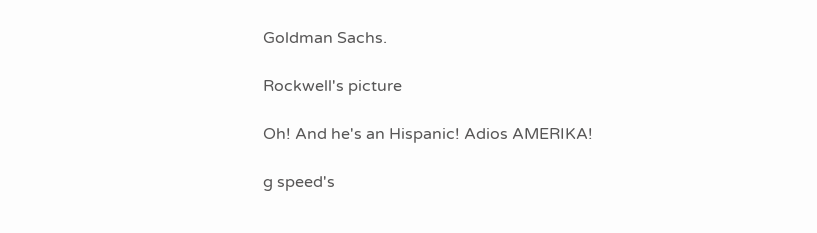Goldman Sachs.

Rockwell's picture

Oh! And he's an Hispanic! Adios AMERIKA!

g speed's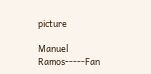picture

Manuel  Ramos-----Fan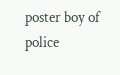poster boy of police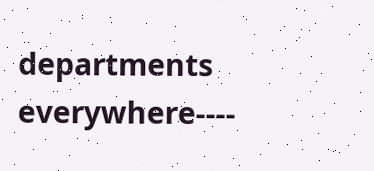departments everywhere----